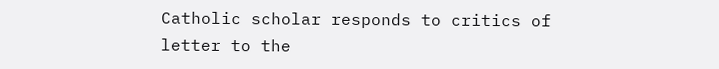Catholic scholar responds to critics of letter to the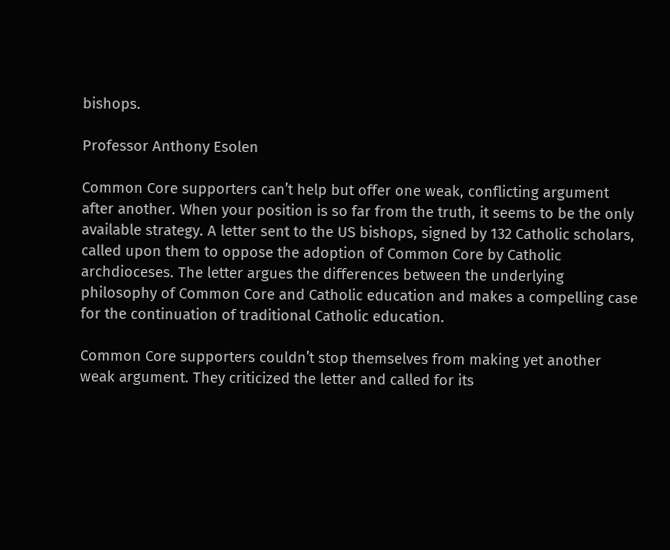bishops.

Professor Anthony Esolen

Common Core supporters can’t help but offer one weak, conflicting argument after another. When your position is so far from the truth, it seems to be the only available strategy. A letter sent to the US bishops, signed by 132 Catholic scholars, called upon them to oppose the adoption of Common Core by Catholic archdioceses. The letter argues the differences between the underlying philosophy of Common Core and Catholic education and makes a compelling case for the continuation of traditional Catholic education.

Common Core supporters couldn’t stop themselves from making yet another weak argument. They criticized the letter and called for its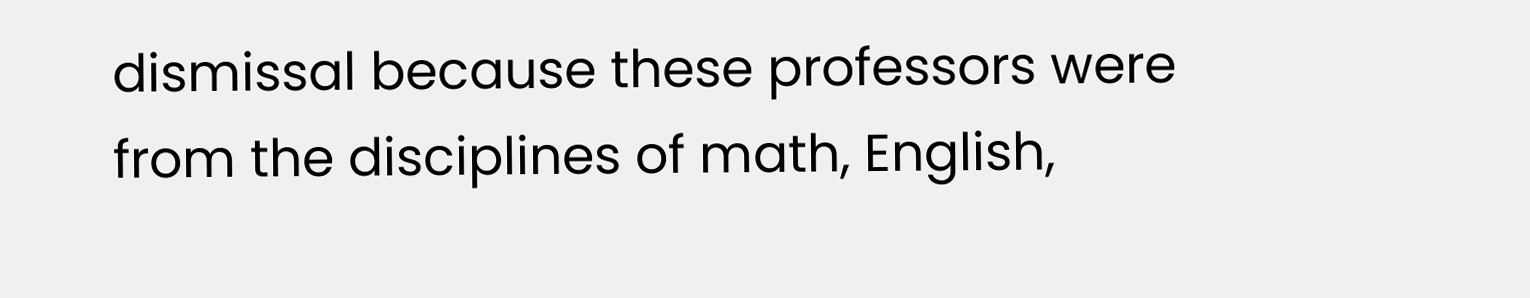dismissal because these professors were from the disciplines of math, English,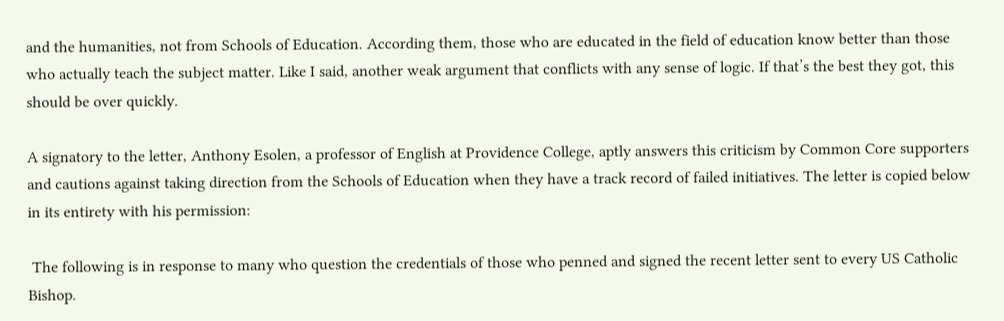and the humanities, not from Schools of Education. According them, those who are educated in the field of education know better than those who actually teach the subject matter. Like I said, another weak argument that conflicts with any sense of logic. If that’s the best they got, this should be over quickly.

A signatory to the letter, Anthony Esolen, a professor of English at Providence College, aptly answers this criticism by Common Core supporters and cautions against taking direction from the Schools of Education when they have a track record of failed initiatives. The letter is copied below in its entirety with his permission:

 The following is in response to many who question the credentials of those who penned and signed the recent letter sent to every US Catholic Bishop.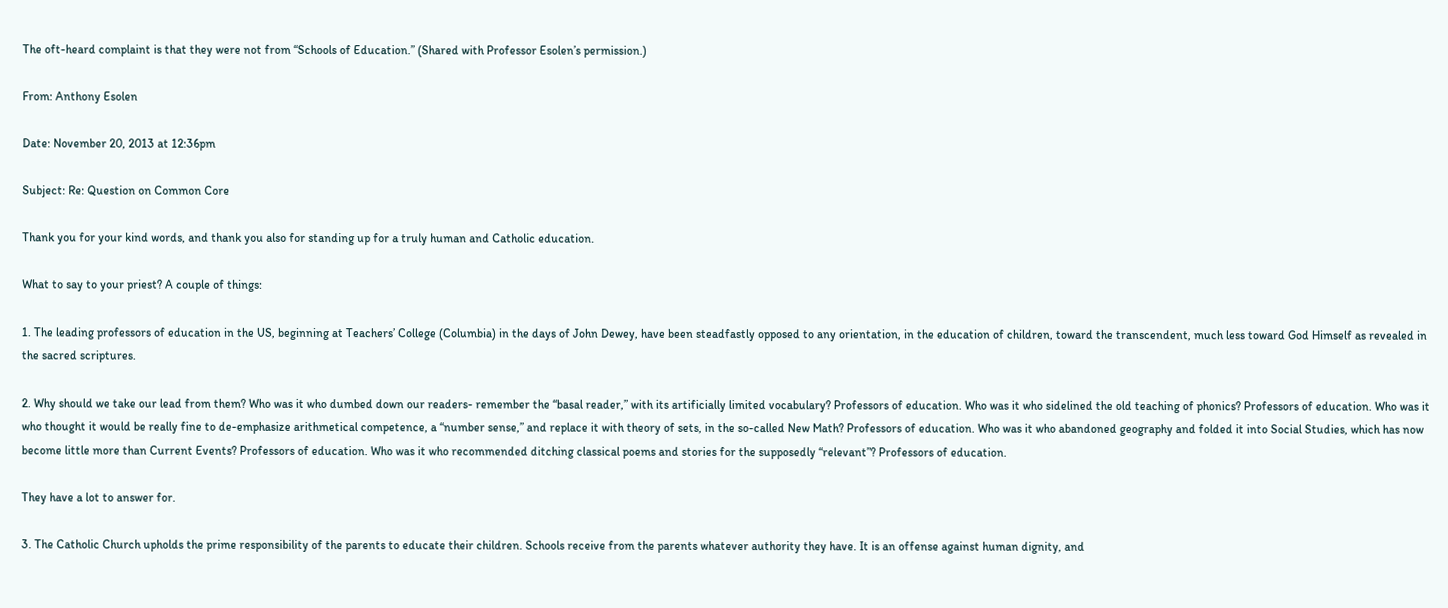The oft-heard complaint is that they were not from “Schools of Education.” (Shared with Professor Esolen’s permission.)

From: Anthony Esolen

Date: November 20, 2013 at 12:36pm

Subject: Re: Question on Common Core

Thank you for your kind words, and thank you also for standing up for a truly human and Catholic education.

What to say to your priest? A couple of things:

1. The leading professors of education in the US, beginning at Teachers’ College (Columbia) in the days of John Dewey, have been steadfastly opposed to any orientation, in the education of children, toward the transcendent, much less toward God Himself as revealed in the sacred scriptures.

2. Why should we take our lead from them? Who was it who dumbed down our readers- remember the “basal reader,” with its artificially limited vocabulary? Professors of education. Who was it who sidelined the old teaching of phonics? Professors of education. Who was it who thought it would be really fine to de-emphasize arithmetical competence, a “number sense,” and replace it with theory of sets, in the so-called New Math? Professors of education. Who was it who abandoned geography and folded it into Social Studies, which has now become little more than Current Events? Professors of education. Who was it who recommended ditching classical poems and stories for the supposedly “relevant”? Professors of education.

They have a lot to answer for.

3. The Catholic Church upholds the prime responsibility of the parents to educate their children. Schools receive from the parents whatever authority they have. It is an offense against human dignity, and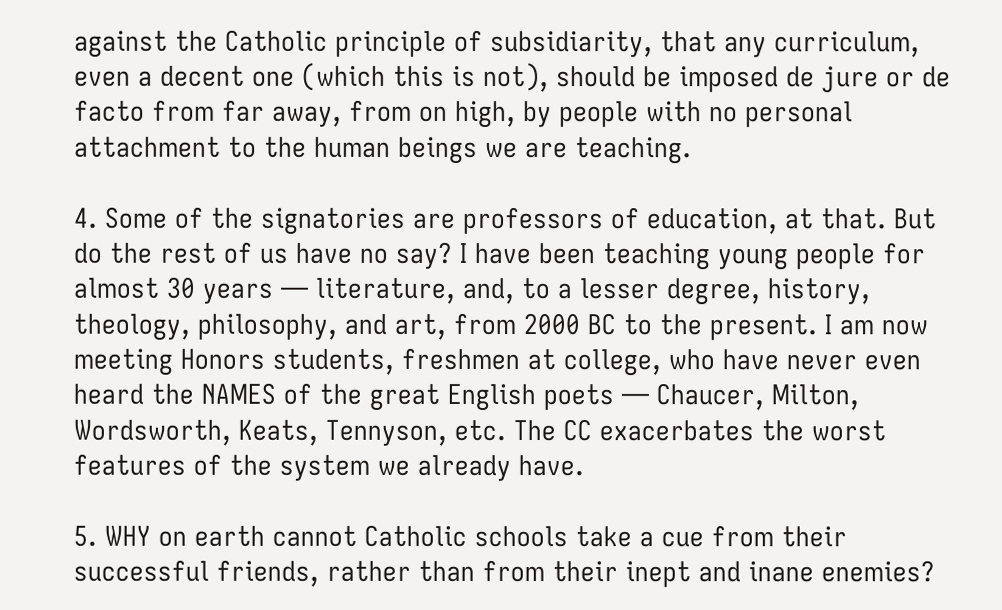against the Catholic principle of subsidiarity, that any curriculum, even a decent one (which this is not), should be imposed de jure or de facto from far away, from on high, by people with no personal attachment to the human beings we are teaching.

4. Some of the signatories are professors of education, at that. But do the rest of us have no say? I have been teaching young people for almost 30 years — literature, and, to a lesser degree, history, theology, philosophy, and art, from 2000 BC to the present. I am now meeting Honors students, freshmen at college, who have never even heard the NAMES of the great English poets — Chaucer, Milton, Wordsworth, Keats, Tennyson, etc. The CC exacerbates the worst features of the system we already have.

5. WHY on earth cannot Catholic schools take a cue from their successful friends, rather than from their inept and inane enemies?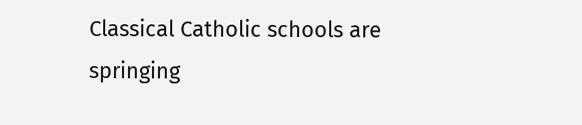Classical Catholic schools are springing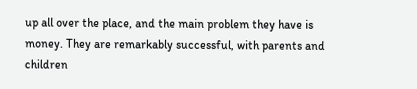up all over the place, and the main problem they have is money. They are remarkably successful, with parents and children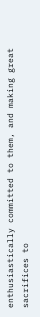enthusiastically committed to them, and making great sacrifices to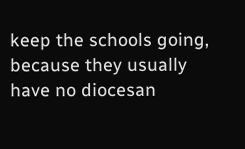keep the schools going, because they usually have no diocesan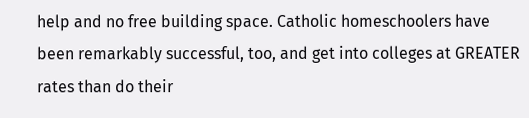help and no free building space. Catholic homeschoolers have been remarkably successful, too, and get into colleges at GREATER rates than do their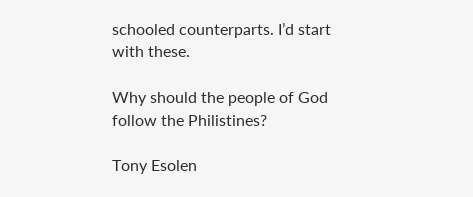schooled counterparts. I’d start with these.

Why should the people of God follow the Philistines?

Tony Esolen